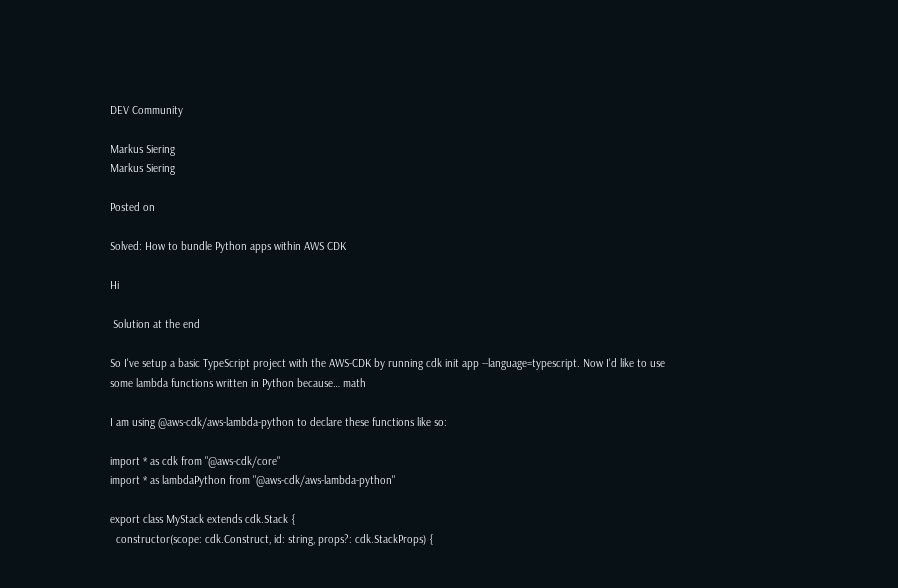DEV Community

Markus Siering
Markus Siering

Posted on

Solved: How to bundle Python apps within AWS CDK

Hi

 Solution at the end

So I've setup a basic TypeScript project with the AWS-CDK by running cdk init app --language=typescript. Now I'd like to use some lambda functions written in Python because… math

I am using @aws-cdk/aws-lambda-python to declare these functions like so:

import * as cdk from "@aws-cdk/core"
import * as lambdaPython from "@aws-cdk/aws-lambda-python"

export class MyStack extends cdk.Stack {
  constructor(scope: cdk.Construct, id: string, props?: cdk.StackProps) {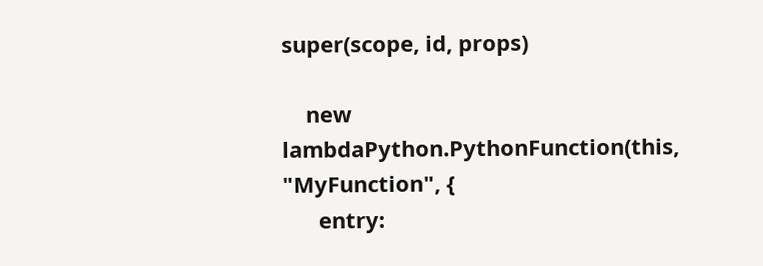super(scope, id, props)

    new lambdaPython.PythonFunction(this, "MyFunction", {
      entry: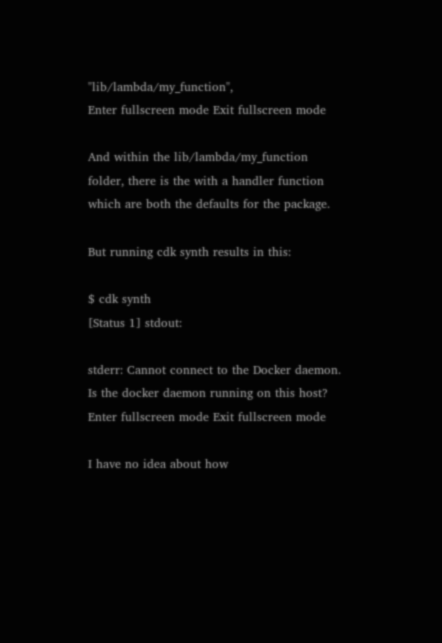"lib/lambda/my_function",
Enter fullscreen mode Exit fullscreen mode

And within the lib/lambda/my_function folder, there is the with a handler function which are both the defaults for the package.

But running cdk synth results in this:

$ cdk synth
[Status 1] stdout:

stderr: Cannot connect to the Docker daemon. Is the docker daemon running on this host?
Enter fullscreen mode Exit fullscreen mode

I have no idea about how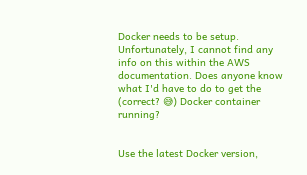Docker needs to be setup. Unfortunately, I cannot find any info on this within the AWS documentation. Does anyone know what I'd have to do to get the (correct? 😅) Docker container running?


Use the latest Docker version,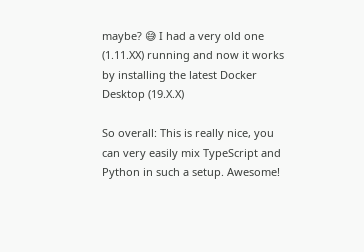maybe? 😅 I had a very old one (1.11.XX) running and now it works by installing the latest Docker Desktop (19.X.X)

So overall: This is really nice, you can very easily mix TypeScript and Python in such a setup. Awesome!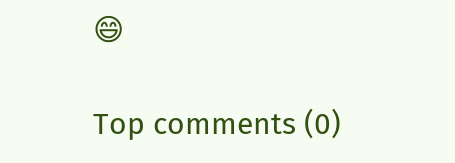😄

Top comments (0)